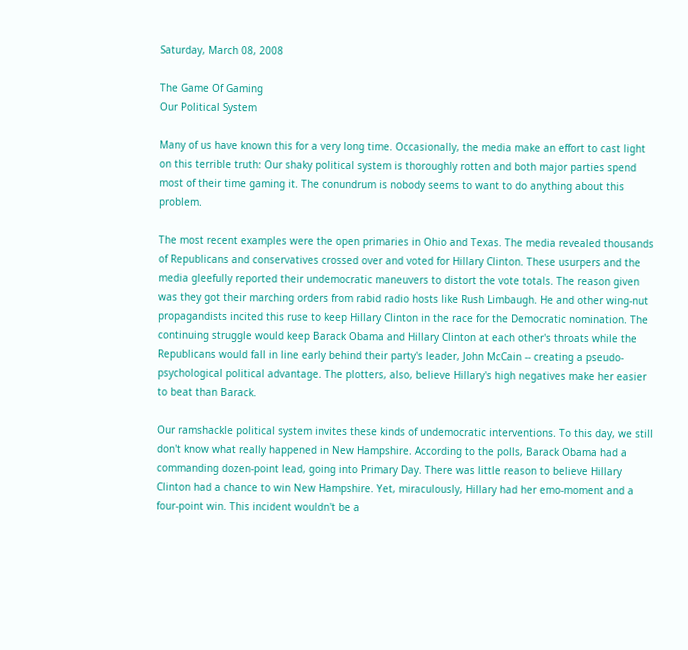Saturday, March 08, 2008

The Game Of Gaming
Our Political System

Many of us have known this for a very long time. Occasionally, the media make an effort to cast light on this terrible truth: Our shaky political system is thoroughly rotten and both major parties spend most of their time gaming it. The conundrum is nobody seems to want to do anything about this problem.

The most recent examples were the open primaries in Ohio and Texas. The media revealed thousands of Republicans and conservatives crossed over and voted for Hillary Clinton. These usurpers and the media gleefully reported their undemocratic maneuvers to distort the vote totals. The reason given was they got their marching orders from rabid radio hosts like Rush Limbaugh. He and other wing-nut propagandists incited this ruse to keep Hillary Clinton in the race for the Democratic nomination. The continuing struggle would keep Barack Obama and Hillary Clinton at each other's throats while the Republicans would fall in line early behind their party's leader, John McCain -- creating a pseudo-psychological political advantage. The plotters, also, believe Hillary's high negatives make her easier to beat than Barack.

Our ramshackle political system invites these kinds of undemocratic interventions. To this day, we still don't know what really happened in New Hampshire. According to the polls, Barack Obama had a commanding dozen-point lead, going into Primary Day. There was little reason to believe Hillary Clinton had a chance to win New Hampshire. Yet, miraculously, Hillary had her emo-moment and a four-point win. This incident wouldn't be a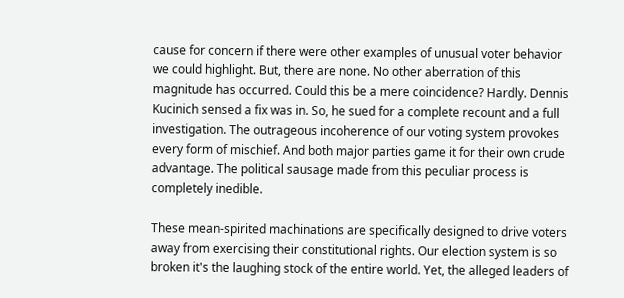cause for concern if there were other examples of unusual voter behavior we could highlight. But, there are none. No other aberration of this magnitude has occurred. Could this be a mere coincidence? Hardly. Dennis Kucinich sensed a fix was in. So, he sued for a complete recount and a full investigation. The outrageous incoherence of our voting system provokes every form of mischief. And both major parties game it for their own crude advantage. The political sausage made from this peculiar process is completely inedible.

These mean-spirited machinations are specifically designed to drive voters away from exercising their constitutional rights. Our election system is so broken it's the laughing stock of the entire world. Yet, the alleged leaders of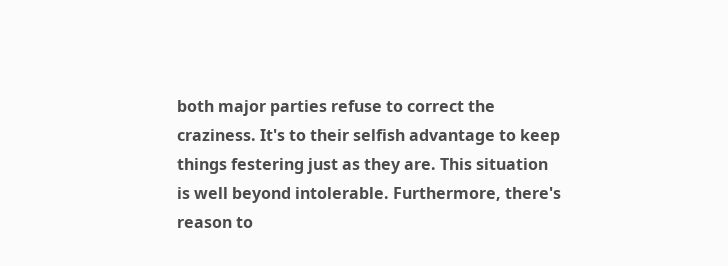both major parties refuse to correct the craziness. It's to their selfish advantage to keep things festering just as they are. This situation is well beyond intolerable. Furthermore, there's reason to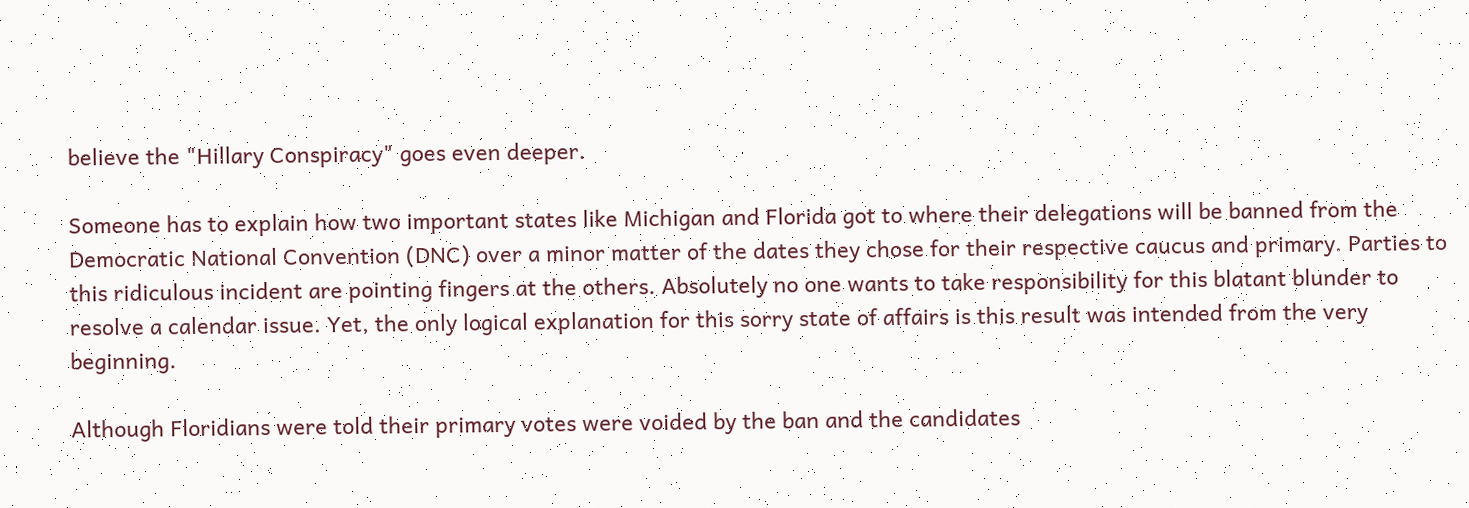believe the "Hillary Conspiracy" goes even deeper.

Someone has to explain how two important states like Michigan and Florida got to where their delegations will be banned from the Democratic National Convention (DNC) over a minor matter of the dates they chose for their respective caucus and primary. Parties to this ridiculous incident are pointing fingers at the others. Absolutely no one wants to take responsibility for this blatant blunder to resolve a calendar issue. Yet, the only logical explanation for this sorry state of affairs is this result was intended from the very beginning.

Although Floridians were told their primary votes were voided by the ban and the candidates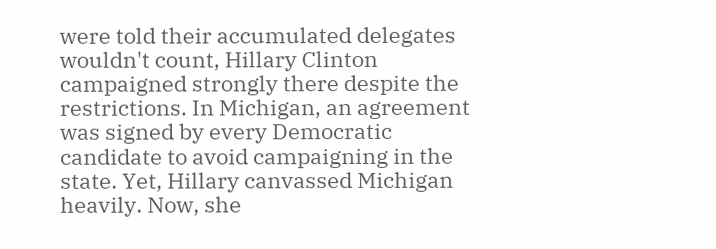were told their accumulated delegates wouldn't count, Hillary Clinton campaigned strongly there despite the restrictions. In Michigan, an agreement was signed by every Democratic candidate to avoid campaigning in the state. Yet, Hillary canvassed Michigan heavily. Now, she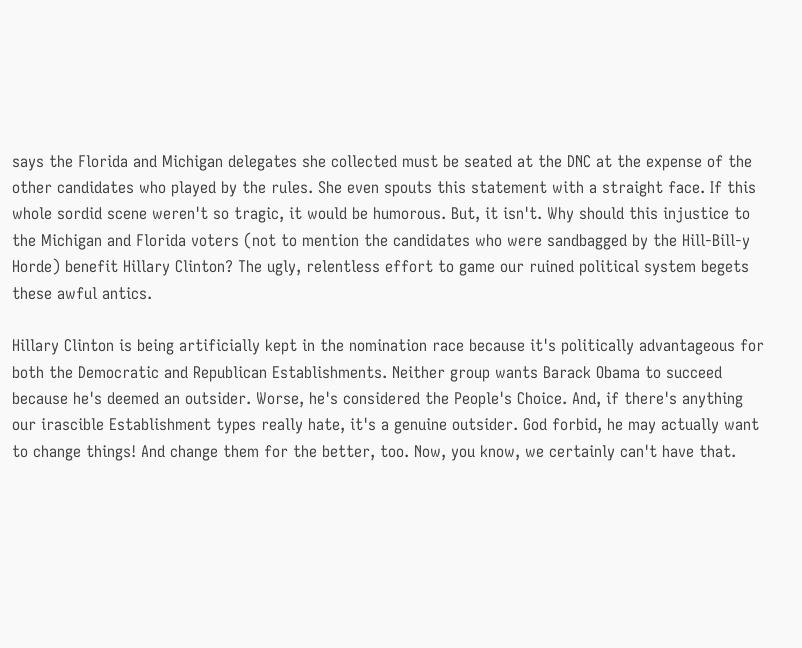says the Florida and Michigan delegates she collected must be seated at the DNC at the expense of the other candidates who played by the rules. She even spouts this statement with a straight face. If this whole sordid scene weren't so tragic, it would be humorous. But, it isn't. Why should this injustice to the Michigan and Florida voters (not to mention the candidates who were sandbagged by the Hill-Bill-y Horde) benefit Hillary Clinton? The ugly, relentless effort to game our ruined political system begets these awful antics.

Hillary Clinton is being artificially kept in the nomination race because it's politically advantageous for both the Democratic and Republican Establishments. Neither group wants Barack Obama to succeed because he's deemed an outsider. Worse, he's considered the People's Choice. And, if there's anything our irascible Establishment types really hate, it's a genuine outsider. God forbid, he may actually want to change things! And change them for the better, too. Now, you know, we certainly can't have that.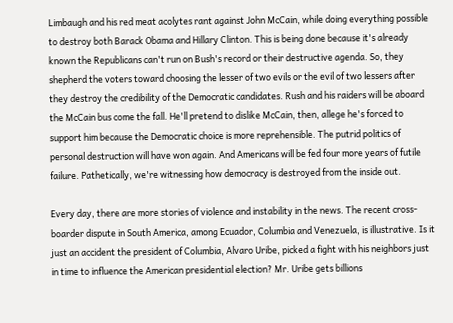Limbaugh and his red meat acolytes rant against John McCain, while doing everything possible to destroy both Barack Obama and Hillary Clinton. This is being done because it's already known the Republicans can't run on Bush's record or their destructive agenda. So, they shepherd the voters toward choosing the lesser of two evils or the evil of two lessers after they destroy the credibility of the Democratic candidates. Rush and his raiders will be aboard the McCain bus come the fall. He'll pretend to dislike McCain, then, allege he's forced to support him because the Democratic choice is more reprehensible. The putrid politics of personal destruction will have won again. And Americans will be fed four more years of futile failure. Pathetically, we're witnessing how democracy is destroyed from the inside out.

Every day, there are more stories of violence and instability in the news. The recent cross-boarder dispute in South America, among Ecuador, Columbia and Venezuela, is illustrative. Is it just an accident the president of Columbia, Alvaro Uribe, picked a fight with his neighbors just in time to influence the American presidential election? Mr. Uribe gets billions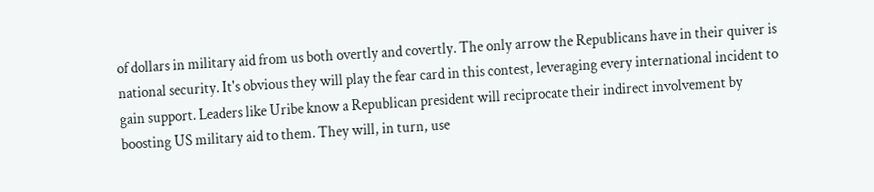of dollars in military aid from us both overtly and covertly. The only arrow the Republicans have in their quiver is national security. It's obvious they will play the fear card in this contest, leveraging every international incident to gain support. Leaders like Uribe know a Republican president will reciprocate their indirect involvement by boosting US military aid to them. They will, in turn, use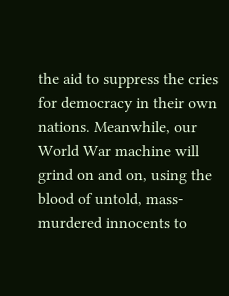the aid to suppress the cries for democracy in their own nations. Meanwhile, our World War machine will grind on and on, using the blood of untold, mass-murdered innocents to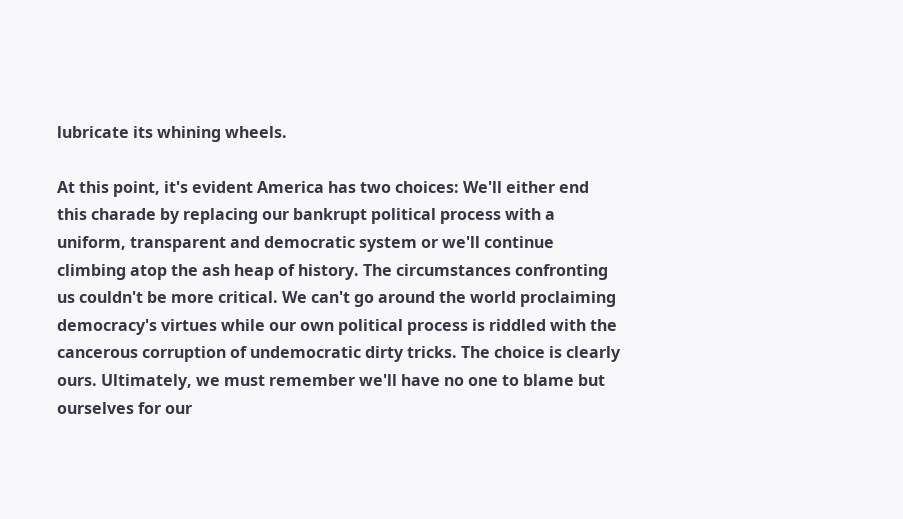lubricate its whining wheels.

At this point, it's evident America has two choices: We'll either end this charade by replacing our bankrupt political process with a uniform, transparent and democratic system or we'll continue climbing atop the ash heap of history. The circumstances confronting us couldn't be more critical. We can't go around the world proclaiming democracy's virtues while our own political process is riddled with the cancerous corruption of undemocratic dirty tricks. The choice is clearly ours. Ultimately, we must remember we'll have no one to blame but ourselves for our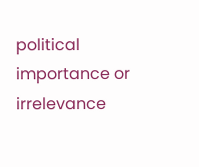political importance or irrelevance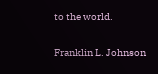to the world.

Franklin L. Johnson